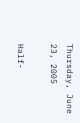Thursday, June 23, 2005

Half-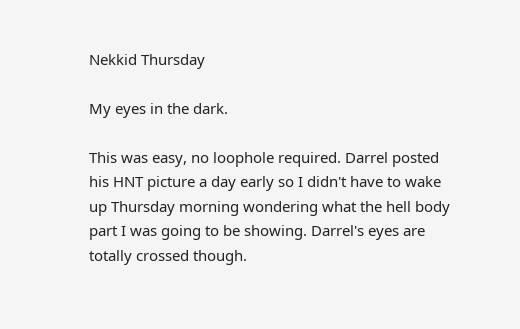Nekkid Thursday

My eyes in the dark.

This was easy, no loophole required. Darrel posted his HNT picture a day early so I didn't have to wake up Thursday morning wondering what the hell body part I was going to be showing. Darrel's eyes are totally crossed though.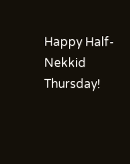Happy Half-Nekkid Thursday!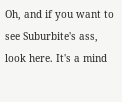Oh, and if you want to see Suburbite's ass, look here. It's a mind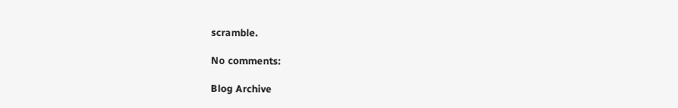scramble.

No comments:

Blog Archive